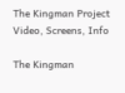The Kingman Project Video, Screens, Info

The Kingman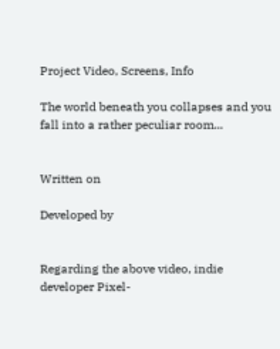Project Video, Screens, Info

The world beneath you collapses and you fall into a rather peculiar room...


Written on

Developed by


Regarding the above video, indie developer Pixel-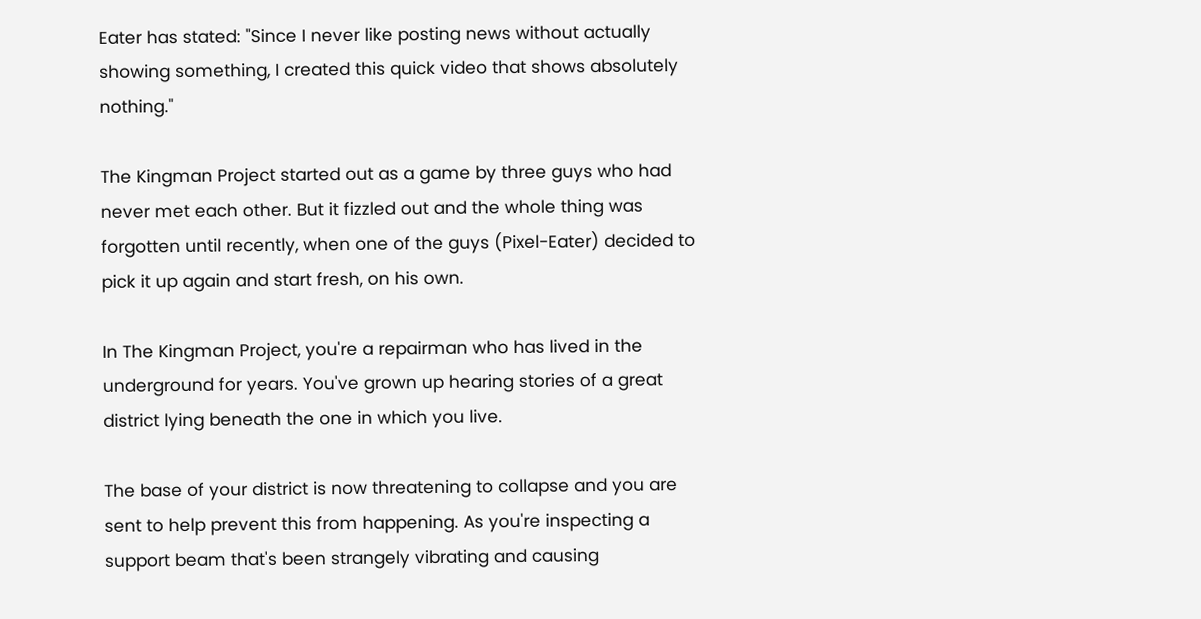Eater has stated: "Since I never like posting news without actually showing something, I created this quick video that shows absolutely nothing."

The Kingman Project started out as a game by three guys who had never met each other. But it fizzled out and the whole thing was forgotten until recently, when one of the guys (Pixel-Eater) decided to pick it up again and start fresh, on his own.

In The Kingman Project, you're a repairman who has lived in the underground for years. You've grown up hearing stories of a great district lying beneath the one in which you live.

The base of your district is now threatening to collapse and you are sent to help prevent this from happening. As you're inspecting a support beam that's been strangely vibrating and causing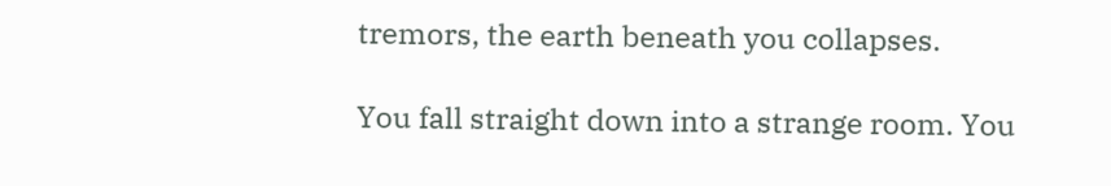tremors, the earth beneath you collapses.

You fall straight down into a strange room. You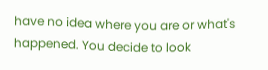have no idea where you are or what's happened. You decide to look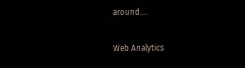around....

Web Analytics